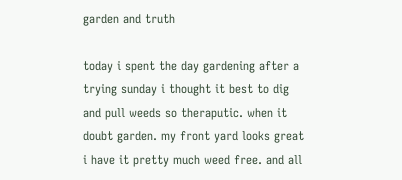garden and truth

today i spent the day gardening after a trying sunday i thought it best to dig and pull weeds so theraputic. when it doubt garden. my front yard looks great i have it pretty much weed free. and all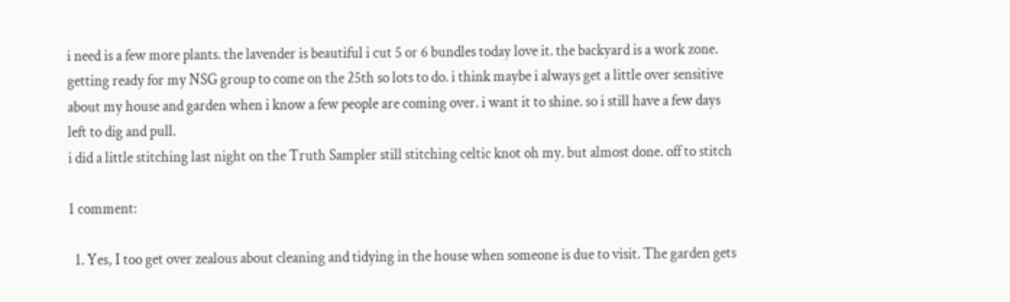i need is a few more plants. the lavender is beautiful i cut 5 or 6 bundles today love it. the backyard is a work zone. getting ready for my NSG group to come on the 25th so lots to do. i think maybe i always get a little over sensitive about my house and garden when i know a few people are coming over. i want it to shine. so i still have a few days left to dig and pull.
i did a little stitching last night on the Truth Sampler still stitching celtic knot oh my. but almost done. off to stitch

1 comment:

  1. Yes, I too get over zealous about cleaning and tidying in the house when someone is due to visit. The garden gets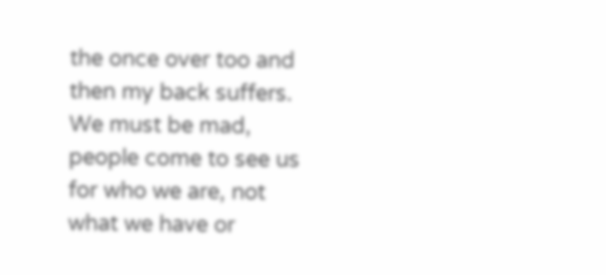the once over too and then my back suffers. We must be mad, people come to see us for who we are, not what we have or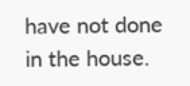have not done in the house.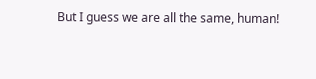But I guess we are all the same, human!